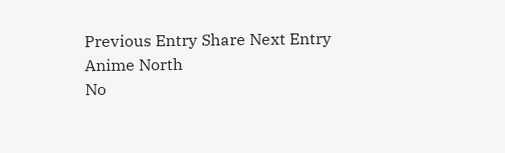Previous Entry Share Next Entry
Anime North
No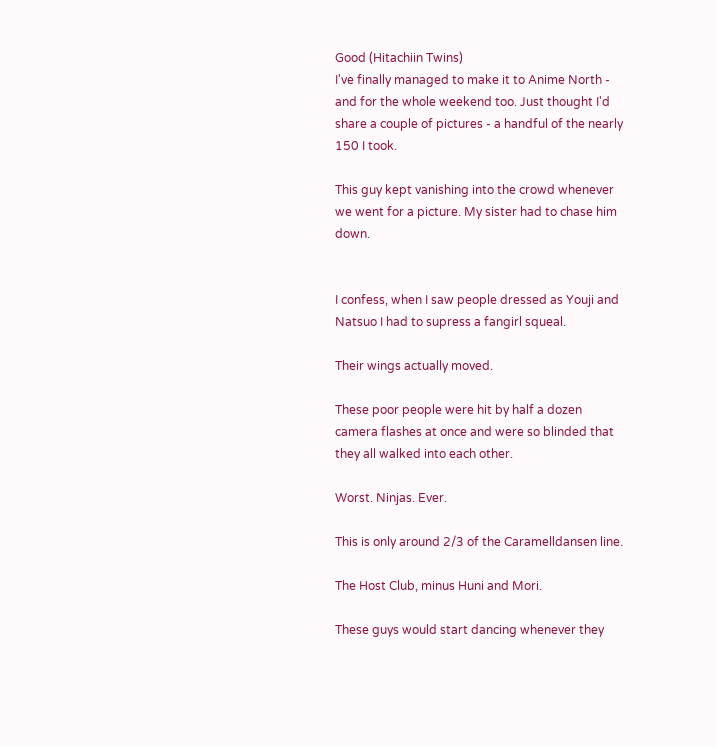Good (Hitachiin Twins)
I've finally managed to make it to Anime North - and for the whole weekend too. Just thought I'd share a couple of pictures - a handful of the nearly 150 I took.

This guy kept vanishing into the crowd whenever we went for a picture. My sister had to chase him down.


I confess, when I saw people dressed as Youji and Natsuo I had to supress a fangirl squeal.

Their wings actually moved.

These poor people were hit by half a dozen camera flashes at once and were so blinded that they all walked into each other.

Worst. Ninjas. Ever.

This is only around 2/3 of the Caramelldansen line.

The Host Club, minus Huni and Mori.

These guys would start dancing whenever they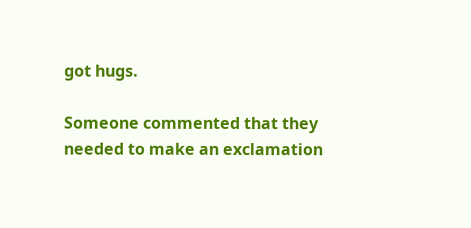got hugs.

Someone commented that they needed to make an exclamation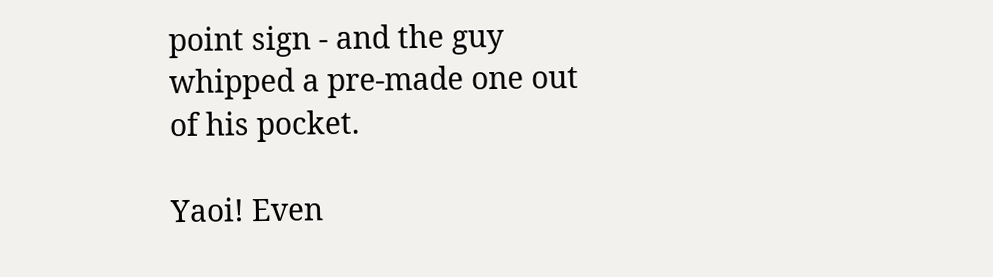point sign - and the guy whipped a pre-made one out of his pocket.

Yaoi! Even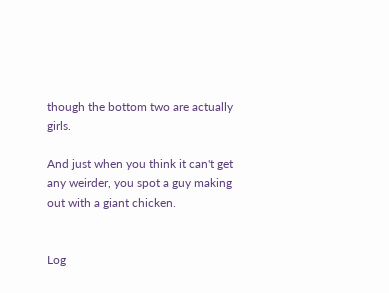though the bottom two are actually girls.

And just when you think it can't get any weirder, you spot a guy making out with a giant chicken.


Log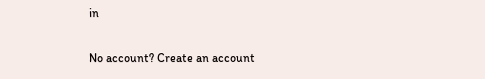in

No account? Create an account